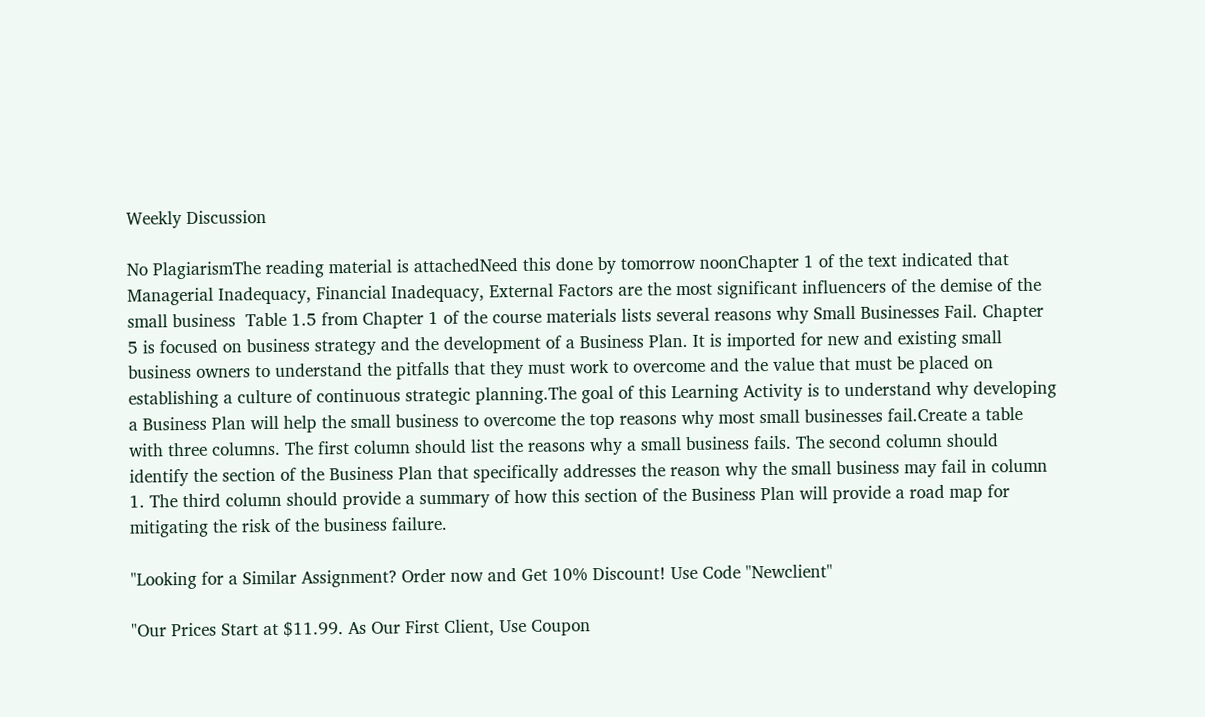Weekly Discussion

No PlagiarismThe reading material is attachedNeed this done by tomorrow noonChapter 1 of the text indicated that Managerial Inadequacy, Financial Inadequacy, External Factors are the most significant influencers of the demise of the small business  Table 1.5 from Chapter 1 of the course materials lists several reasons why Small Businesses Fail. Chapter 5 is focused on business strategy and the development of a Business Plan. It is imported for new and existing small business owners to understand the pitfalls that they must work to overcome and the value that must be placed on establishing a culture of continuous strategic planning.The goal of this Learning Activity is to understand why developing a Business Plan will help the small business to overcome the top reasons why most small businesses fail.Create a table with three columns. The first column should list the reasons why a small business fails. The second column should identify the section of the Business Plan that specifically addresses the reason why the small business may fail in column 1. The third column should provide a summary of how this section of the Business Plan will provide a road map for mitigating the risk of the business failure.

"Looking for a Similar Assignment? Order now and Get 10% Discount! Use Code "Newclient"

"Our Prices Start at $11.99. As Our First Client, Use Coupon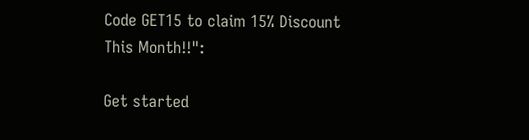Code GET15 to claim 15% Discount This Month!!":

Get started